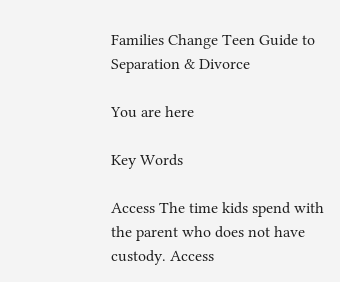Families Change Teen Guide to Separation & Divorce

You are here

Key Words

Access The time kids spend with the parent who does not have custody. Access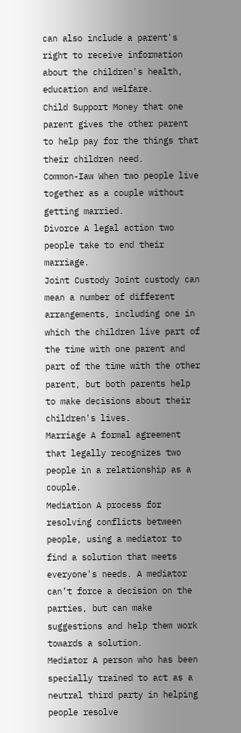can also include a parent's right to receive information about the children's health, education and welfare.
Child Support Money that one parent gives the other parent to help pay for the things that their children need.
Common-Iaw When two people live together as a couple without getting married.
Divorce A legal action two people take to end their marriage.
Joint Custody Joint custody can mean a number of different arrangements, including one in which the children live part of the time with one parent and part of the time with the other parent, but both parents help to make decisions about their children's lives.
Marriage A formal agreement that legally recognizes two people in a relationship as a couple.
Mediation A process for resolving conflicts between people, using a mediator to find a solution that meets everyone's needs. A mediator can’t force a decision on the parties, but can make suggestions and help them work towards a solution.
Mediator A person who has been specially trained to act as a neutral third party in helping people resolve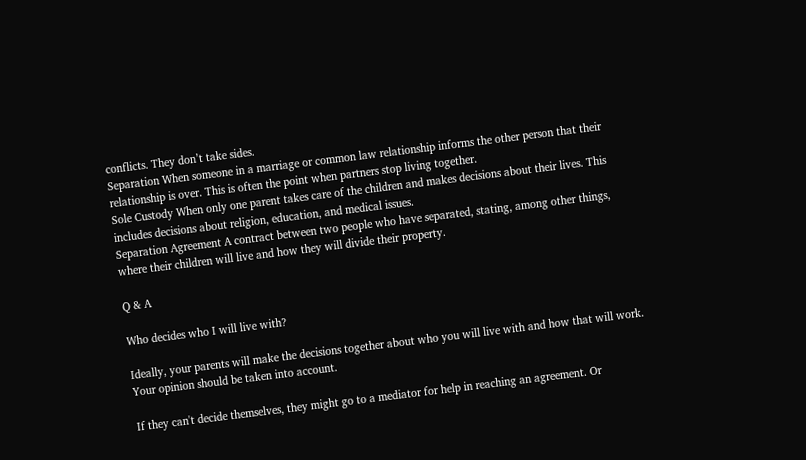conflicts. They don’t take sides.
Separation When someone in a marriage or common law relationship informs the other person that their relationship is over. This is often the point when partners stop living together.
Sole Custody When only one parent takes care of the children and makes decisions about their lives. This includes decisions about religion, education, and medical issues.
Separation Agreement A contract between two people who have separated, stating, among other things, where their children will live and how they will divide their property.

Q & A

Who decides who I will live with?

Ideally, your parents will make the decisions together about who you will live with and how that will work. Your opinion should be taken into account.

If they can't decide themselves, they might go to a mediator for help in reaching an agreement. Or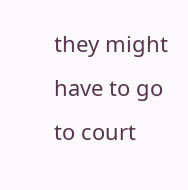they might have to go to court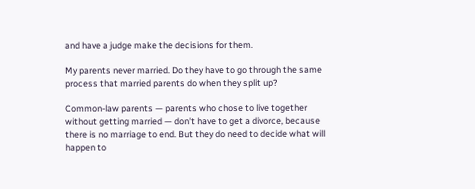and have a judge make the decisions for them.

My parents never married. Do they have to go through the same process that married parents do when they split up?

Common-law parents — parents who chose to live together without getting married — don't have to get a divorce, because there is no marriage to end. But they do need to decide what will happen to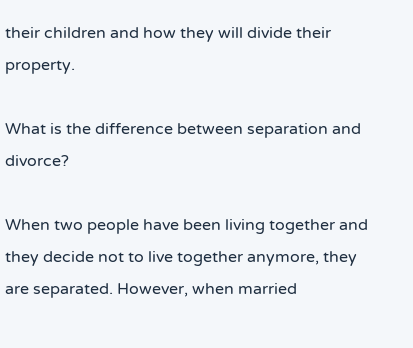their children and how they will divide their property.

What is the difference between separation and divorce?

When two people have been living together and they decide not to live together anymore, they are separated. However, when married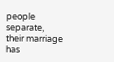people separate, their marriage has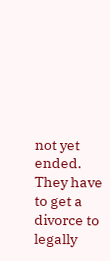not yet ended. They have to get a divorce to legally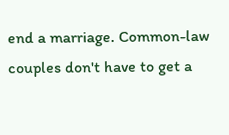end a marriage. Common-law couples don't have to get a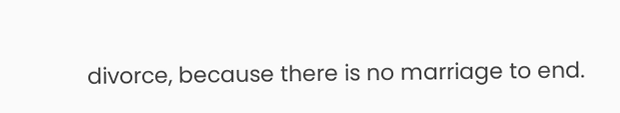divorce, because there is no marriage to end.